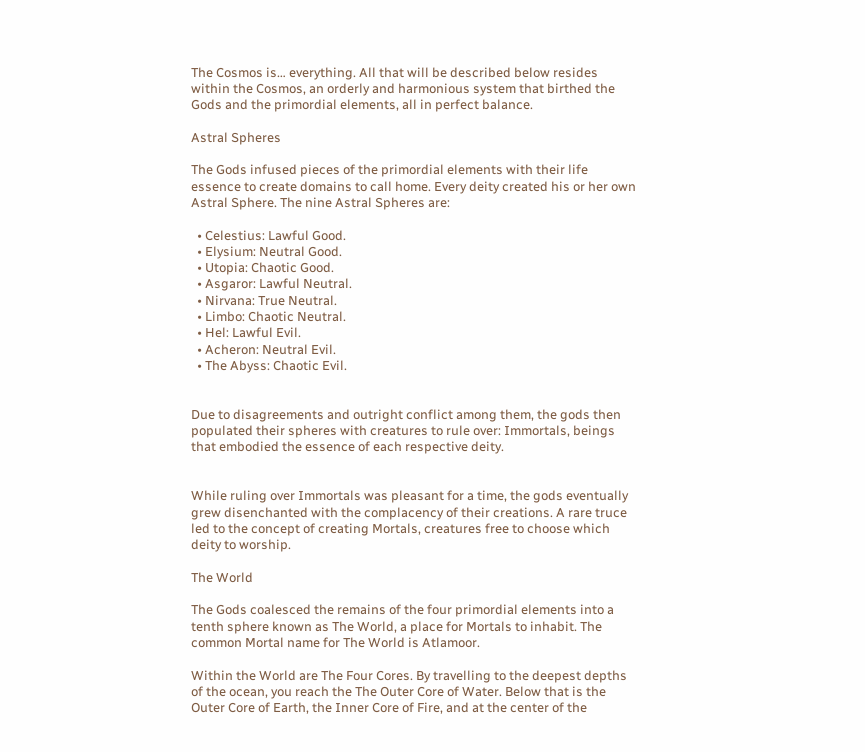The Cosmos is… everything. All that will be described below resides within the Cosmos, an orderly and harmonious system that birthed the Gods and the primordial elements, all in perfect balance.

Astral Spheres

The Gods infused pieces of the primordial elements with their life essence to create domains to call home. Every deity created his or her own Astral Sphere. The nine Astral Spheres are:

  • Celestius: Lawful Good.
  • Elysium: Neutral Good.
  • Utopia: Chaotic Good.
  • Asgaror: Lawful Neutral.
  • Nirvana: True Neutral.
  • Limbo: Chaotic Neutral.
  • Hel: Lawful Evil.
  • Acheron: Neutral Evil.
  • The Abyss: Chaotic Evil.


Due to disagreements and outright conflict among them, the gods then populated their spheres with creatures to rule over: Immortals, beings that embodied the essence of each respective deity.


While ruling over Immortals was pleasant for a time, the gods eventually grew disenchanted with the complacency of their creations. A rare truce led to the concept of creating Mortals, creatures free to choose which deity to worship.

The World

The Gods coalesced the remains of the four primordial elements into a tenth sphere known as The World, a place for Mortals to inhabit. The common Mortal name for The World is Atlamoor.

Within the World are The Four Cores. By travelling to the deepest depths of the ocean, you reach the The Outer Core of Water. Below that is the Outer Core of Earth, the Inner Core of Fire, and at the center of the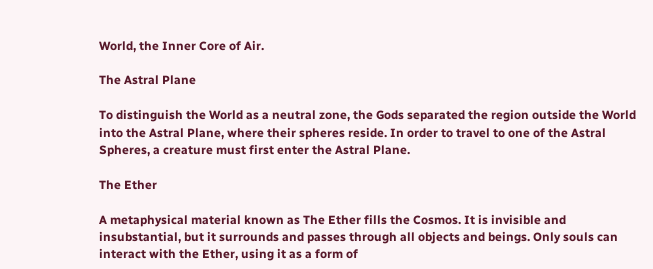World, the Inner Core of Air.

The Astral Plane

To distinguish the World as a neutral zone, the Gods separated the region outside the World into the Astral Plane, where their spheres reside. In order to travel to one of the Astral Spheres, a creature must first enter the Astral Plane.

The Ether

A metaphysical material known as The Ether fills the Cosmos. It is invisible and insubstantial, but it surrounds and passes through all objects and beings. Only souls can interact with the Ether, using it as a form of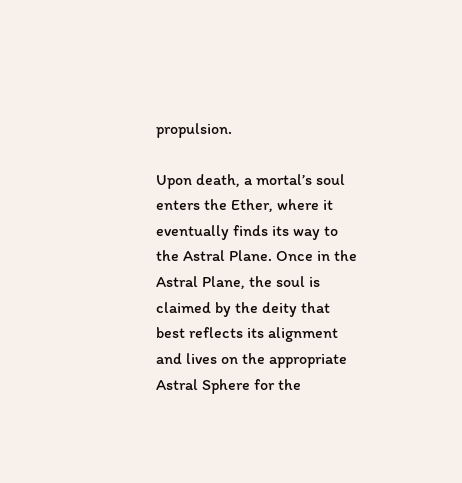propulsion.

Upon death, a mortal’s soul enters the Ether, where it eventually finds its way to the Astral Plane. Once in the Astral Plane, the soul is claimed by the deity that best reflects its alignment and lives on the appropriate Astral Sphere for the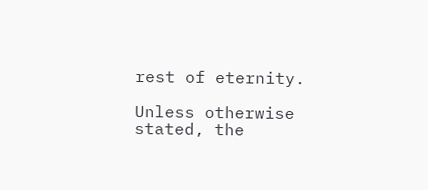rest of eternity.

Unless otherwise stated, the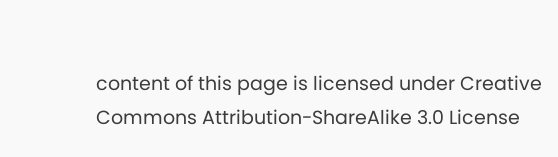content of this page is licensed under Creative Commons Attribution-ShareAlike 3.0 License